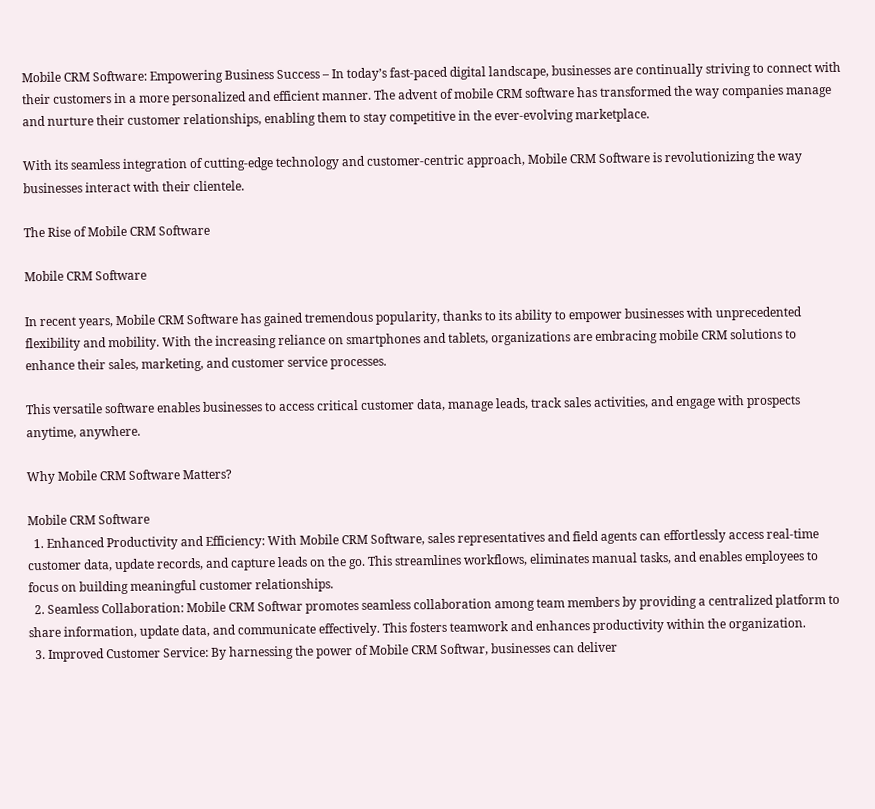Mobile CRM Software: Empowering Business Success – In today’s fast-paced digital landscape, businesses are continually striving to connect with their customers in a more personalized and efficient manner. The advent of mobile CRM software has transformed the way companies manage and nurture their customer relationships, enabling them to stay competitive in the ever-evolving marketplace.

With its seamless integration of cutting-edge technology and customer-centric approach, Mobile CRM Software is revolutionizing the way businesses interact with their clientele.

The Rise of Mobile CRM Software

Mobile CRM Software

In recent years, Mobile CRM Software has gained tremendous popularity, thanks to its ability to empower businesses with unprecedented flexibility and mobility. With the increasing reliance on smartphones and tablets, organizations are embracing mobile CRM solutions to enhance their sales, marketing, and customer service processes.

This versatile software enables businesses to access critical customer data, manage leads, track sales activities, and engage with prospects anytime, anywhere.

Why Mobile CRM Software Matters?

Mobile CRM Software
  1. Enhanced Productivity and Efficiency: With Mobile CRM Software, sales representatives and field agents can effortlessly access real-time customer data, update records, and capture leads on the go. This streamlines workflows, eliminates manual tasks, and enables employees to focus on building meaningful customer relationships.
  2. Seamless Collaboration: Mobile CRM Softwar promotes seamless collaboration among team members by providing a centralized platform to share information, update data, and communicate effectively. This fosters teamwork and enhances productivity within the organization.
  3. Improved Customer Service: By harnessing the power of Mobile CRM Softwar, businesses can deliver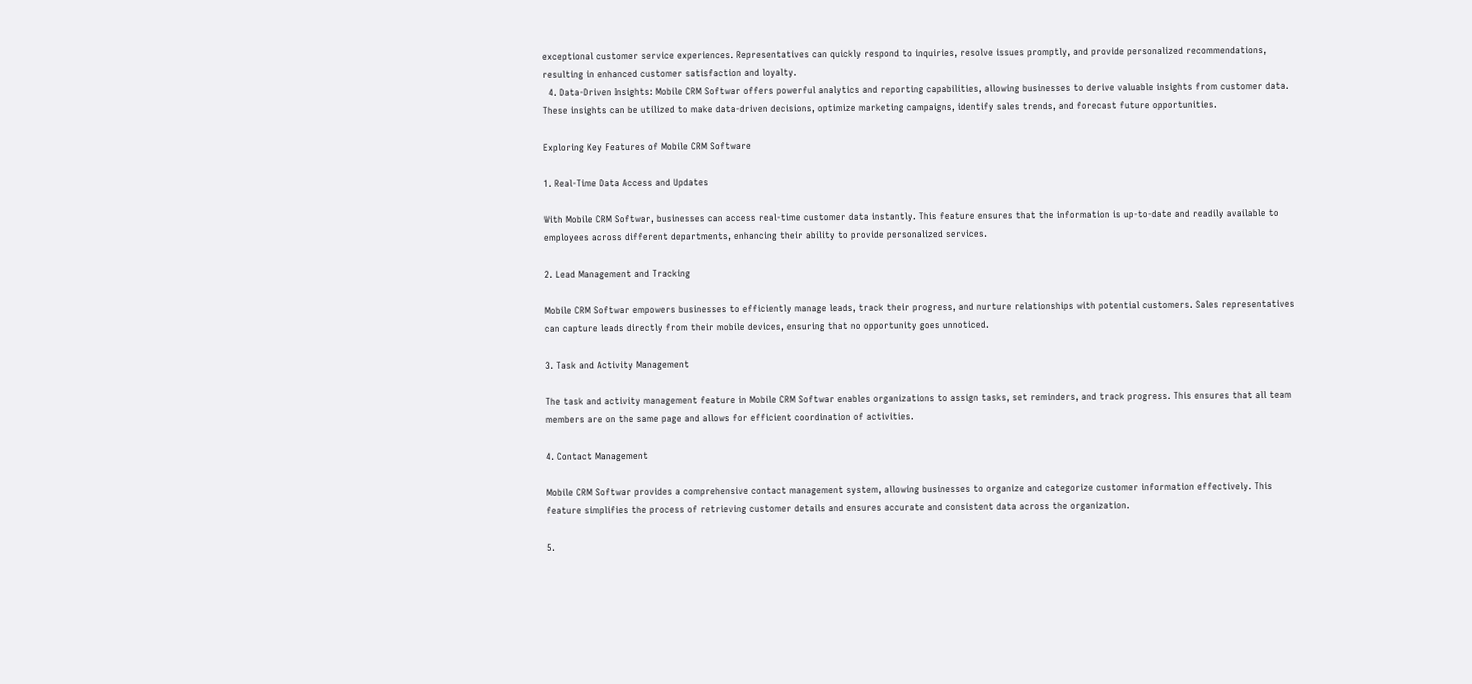exceptional customer service experiences. Representatives can quickly respond to inquiries, resolve issues promptly, and provide personalized recommendations, resulting in enhanced customer satisfaction and loyalty.
  4. Data-Driven Insights: Mobile CRM Softwar offers powerful analytics and reporting capabilities, allowing businesses to derive valuable insights from customer data. These insights can be utilized to make data-driven decisions, optimize marketing campaigns, identify sales trends, and forecast future opportunities.

Exploring Key Features of Mobile CRM Software

1. Real-Time Data Access and Updates

With Mobile CRM Softwar, businesses can access real-time customer data instantly. This feature ensures that the information is up-to-date and readily available to employees across different departments, enhancing their ability to provide personalized services.

2. Lead Management and Tracking

Mobile CRM Softwar empowers businesses to efficiently manage leads, track their progress, and nurture relationships with potential customers. Sales representatives can capture leads directly from their mobile devices, ensuring that no opportunity goes unnoticed.

3. Task and Activity Management

The task and activity management feature in Mobile CRM Softwar enables organizations to assign tasks, set reminders, and track progress. This ensures that all team members are on the same page and allows for efficient coordination of activities.

4. Contact Management

Mobile CRM Softwar provides a comprehensive contact management system, allowing businesses to organize and categorize customer information effectively. This feature simplifies the process of retrieving customer details and ensures accurate and consistent data across the organization.

5.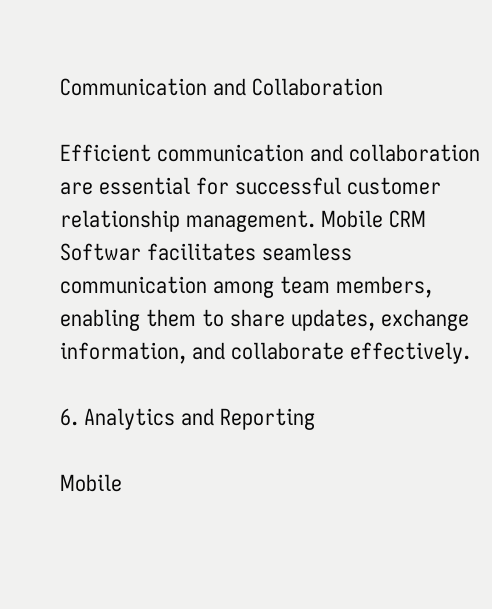Communication and Collaboration

Efficient communication and collaboration are essential for successful customer relationship management. Mobile CRM Softwar facilitates seamless communication among team members, enabling them to share updates, exchange information, and collaborate effectively.

6. Analytics and Reporting

Mobile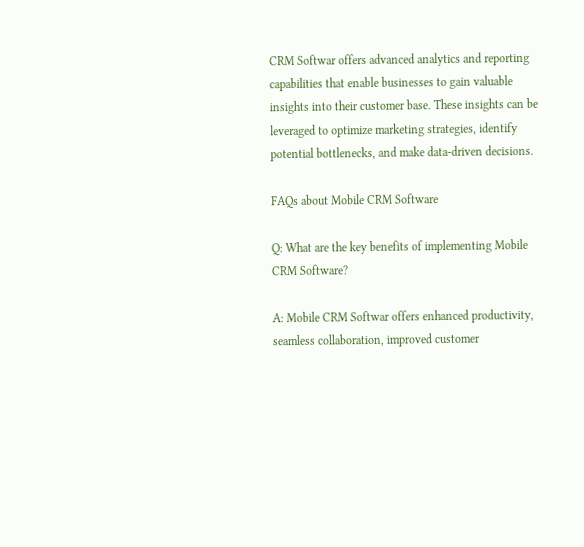CRM Softwar offers advanced analytics and reporting capabilities that enable businesses to gain valuable insights into their customer base. These insights can be leveraged to optimize marketing strategies, identify potential bottlenecks, and make data-driven decisions.

FAQs about Mobile CRM Software

Q: What are the key benefits of implementing Mobile CRM Software?

A: Mobile CRM Softwar offers enhanced productivity, seamless collaboration, improved customer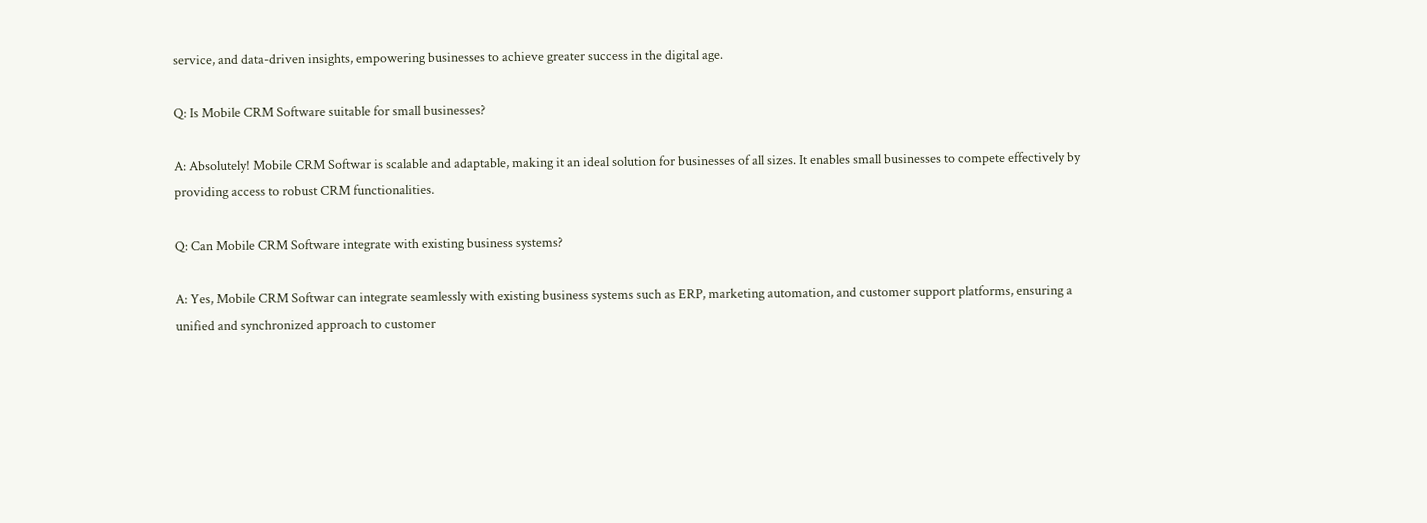service, and data-driven insights, empowering businesses to achieve greater success in the digital age.

Q: Is Mobile CRM Software suitable for small businesses?

A: Absolutely! Mobile CRM Softwar is scalable and adaptable, making it an ideal solution for businesses of all sizes. It enables small businesses to compete effectively by providing access to robust CRM functionalities.

Q: Can Mobile CRM Software integrate with existing business systems?

A: Yes, Mobile CRM Softwar can integrate seamlessly with existing business systems such as ERP, marketing automation, and customer support platforms, ensuring a unified and synchronized approach to customer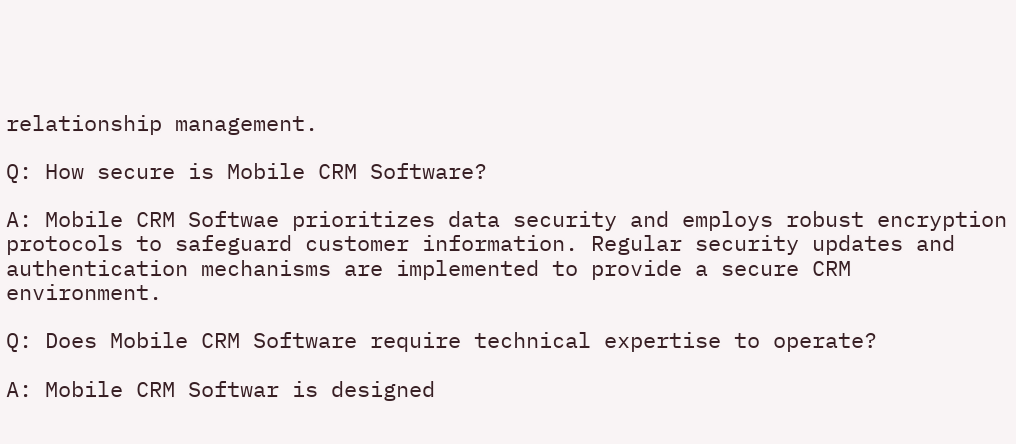relationship management.

Q: How secure is Mobile CRM Software?

A: Mobile CRM Softwae prioritizes data security and employs robust encryption protocols to safeguard customer information. Regular security updates and authentication mechanisms are implemented to provide a secure CRM environment.

Q: Does Mobile CRM Software require technical expertise to operate?

A: Mobile CRM Softwar is designed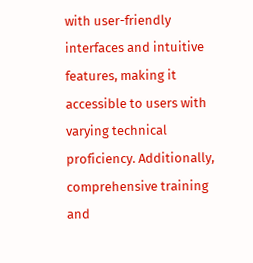with user-friendly interfaces and intuitive features, making it accessible to users with varying technical proficiency. Additionally, comprehensive training and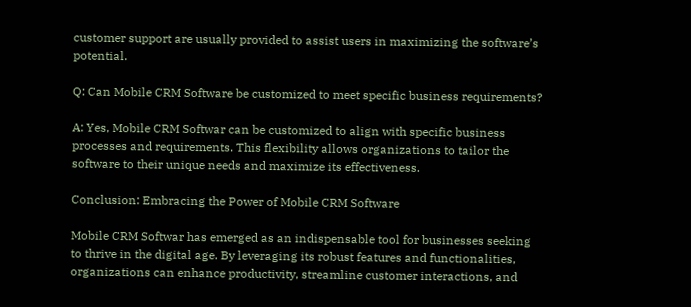customer support are usually provided to assist users in maximizing the software’s potential.

Q: Can Mobile CRM Software be customized to meet specific business requirements?

A: Yes, Mobile CRM Softwar can be customized to align with specific business processes and requirements. This flexibility allows organizations to tailor the software to their unique needs and maximize its effectiveness.

Conclusion: Embracing the Power of Mobile CRM Software

Mobile CRM Softwar has emerged as an indispensable tool for businesses seeking to thrive in the digital age. By leveraging its robust features and functionalities, organizations can enhance productivity, streamline customer interactions, and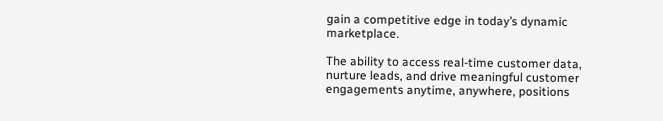gain a competitive edge in today’s dynamic marketplace.

The ability to access real-time customer data, nurture leads, and drive meaningful customer engagements anytime, anywhere, positions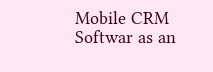Mobile CRM Softwar as an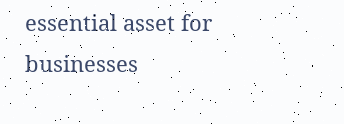essential asset for businesses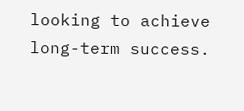looking to achieve long-term success.